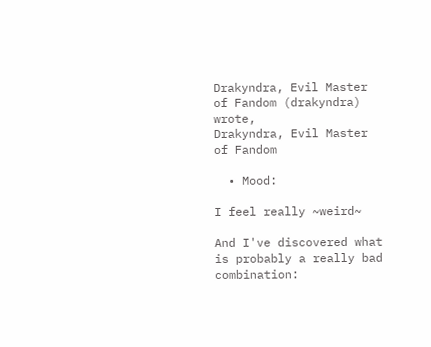Drakyndra, Evil Master of Fandom (drakyndra) wrote,
Drakyndra, Evil Master of Fandom

  • Mood:

I feel really ~weird~

And I've discovered what is probably a really bad combination: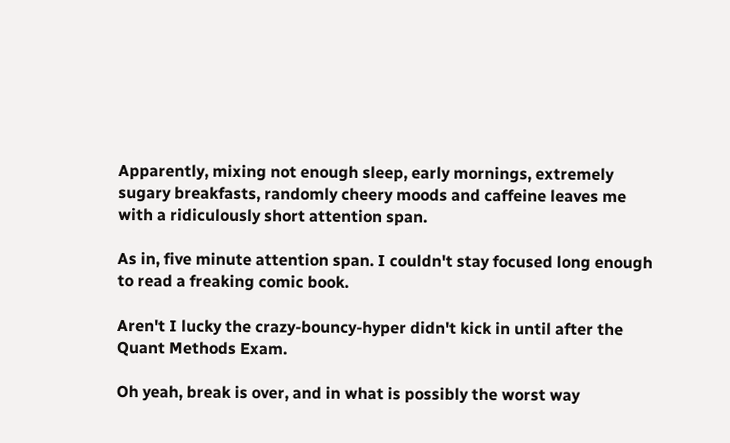Apparently, mixing not enough sleep, early mornings, extremely sugary breakfasts, randomly cheery moods and caffeine leaves me with a ridiculously short attention span.

As in, five minute attention span. I couldn't stay focused long enough to read a freaking comic book.

Aren't I lucky the crazy-bouncy-hyper didn't kick in until after the Quant Methods Exam.

Oh yeah, break is over, and in what is possibly the worst way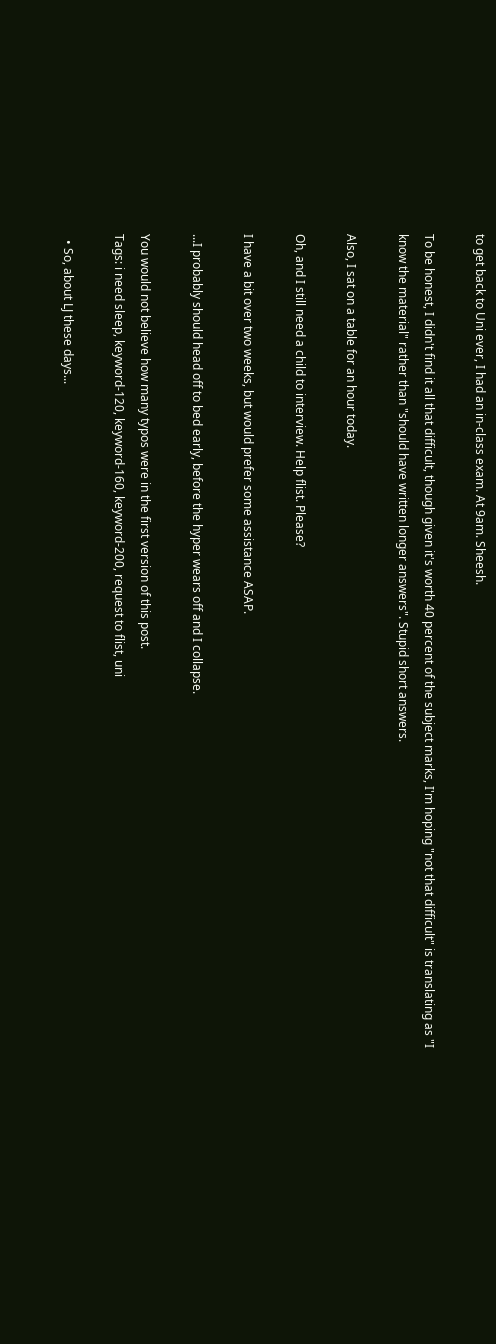to get back to Uni ever, I had an in-class exam. At 9am. Sheesh.

To be honest, I didn't find it all that difficult, though given it's worth 40 percent of the subject marks, I'm hoping "not that difficult" is translating as "I know the material" rather than "should have written longer answers". Stupid short answers.

Also, I sat on a table for an hour today.

Oh, and I still need a child to interview. Help flist. Please?

I have a bit over two weeks, but would prefer some assistance ASAP.

...I probably should head off to bed early, before the hyper wears off and I collapse.

You would not believe how many typos were in the first version of this post.
Tags: i need sleep, keyword-120, keyword-160, keyword-200, request to flist, uni

  • So, about LJ these days...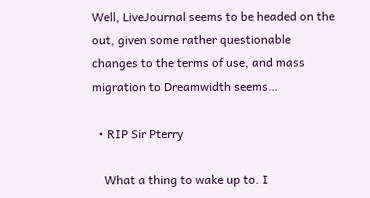Well, LiveJournal seems to be headed on the out, given some rather questionable changes to the terms of use, and mass migration to Dreamwidth seems…

  • RIP Sir Pterry

    What a thing to wake up to. I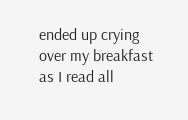ended up crying over my breakfast as I read all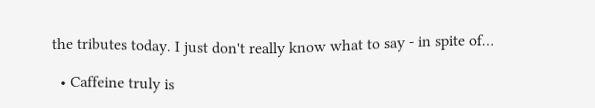the tributes today. I just don't really know what to say - in spite of…

  • Caffeine truly is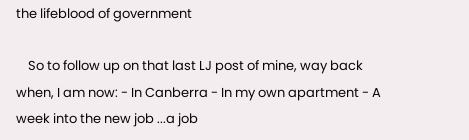the lifeblood of government

    So to follow up on that last LJ post of mine, way back when, I am now: - In Canberra - In my own apartment - A week into the new job ...a job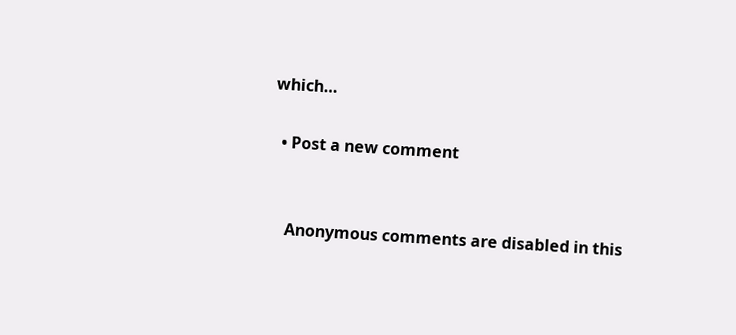which…

  • Post a new comment


    Anonymous comments are disabled in this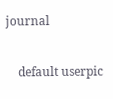journal

    default userpic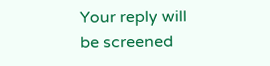Your reply will be screened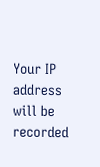Your IP address will be recorded